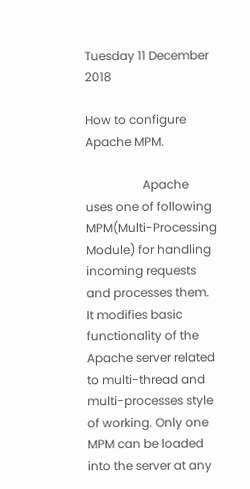Tuesday 11 December 2018

How to configure Apache MPM.

                   Apache uses one of following MPM(Multi-Processing Module) for handling incoming requests and processes them. It modifies basic functionality of the Apache server related to multi-thread and multi-processes style of working. Only one MPM can be loaded into the server at any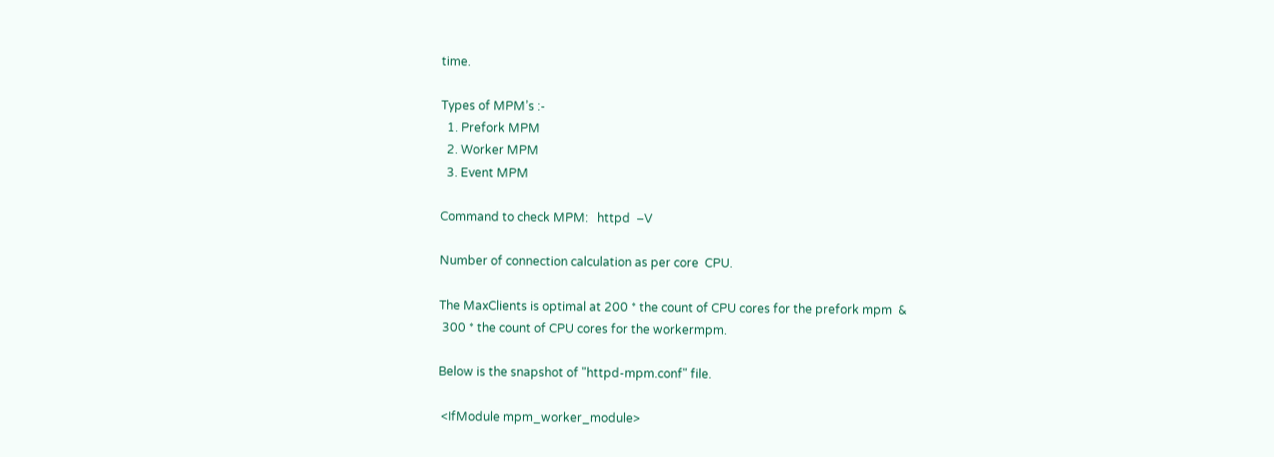time.

Types of MPM’s :-
  1. Prefork MPM
  2. Worker MPM
  3. Event MPM

Command to check MPM:   httpd  –V

Number of connection calculation as per core  CPU.

The MaxClients is optimal at 200 * the count of CPU cores for the prefork mpm  &
 300 * the count of CPU cores for the workermpm.

Below is the snapshot of "httpd-mpm.conf" file.

 <IfModule mpm_worker_module>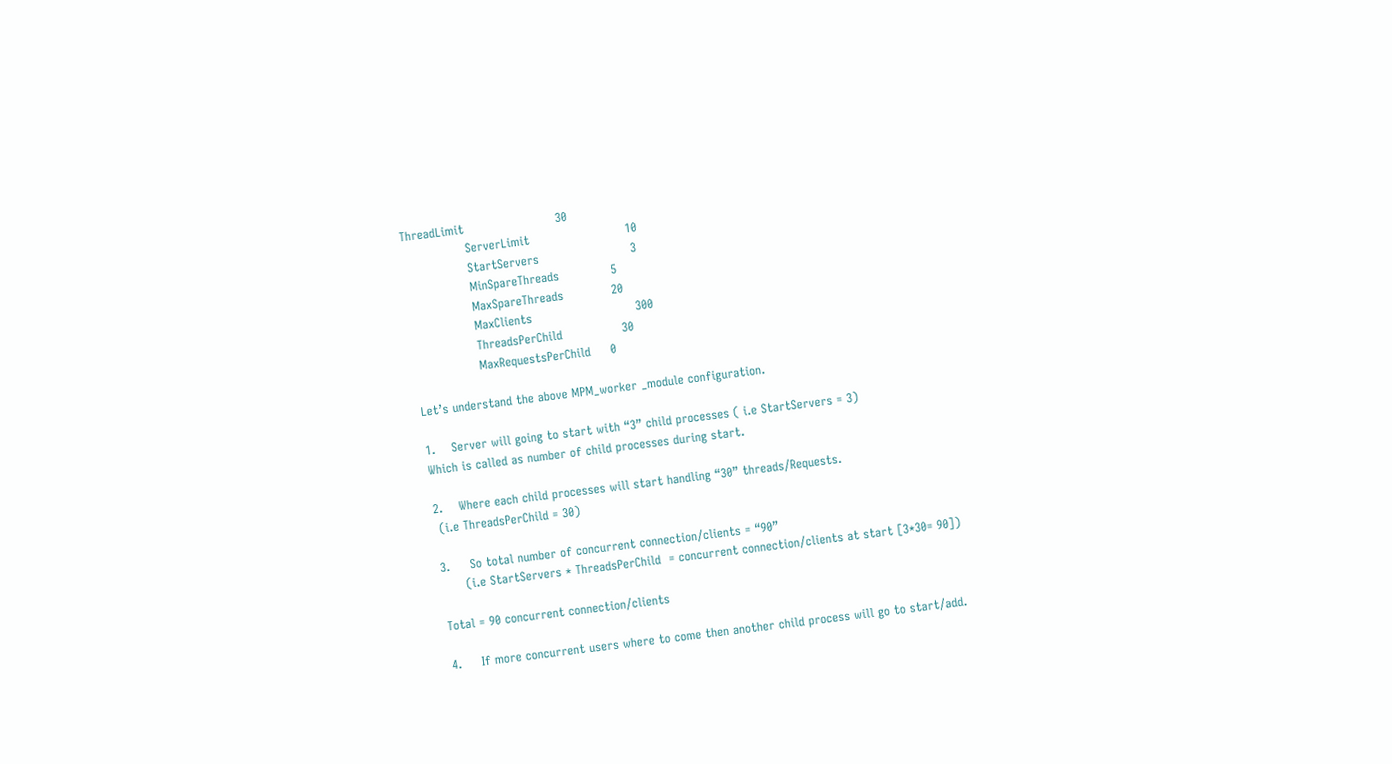ThreadLimit                       30
                ServerLimit                        10
                StartServers                       3
                MinSpareThreads             5
                MaxSpareThreads            20
                MaxClients                          300
                ThreadsPerChild               30
                MaxRequestsPerChild     0

Let’s understand the above MPM_worker _module configuration.

1.    Server will going to start with “3” child processes ( i.e StartServers = 3)
Which is called as number of child processes during start.

2.    Where each child processes will start handling “30” threads/Requests.
 (i.e ThreadsPerChild = 30)

3.     So total number of concurrent connection/clients = “90”
      (i.e StartServers * ThreadsPerChild  = concurrent connection/clients at start [3*30= 90])

Total = 90 concurrent connection/clients

4.     If more concurrent users where to come then another child process will go to start/add.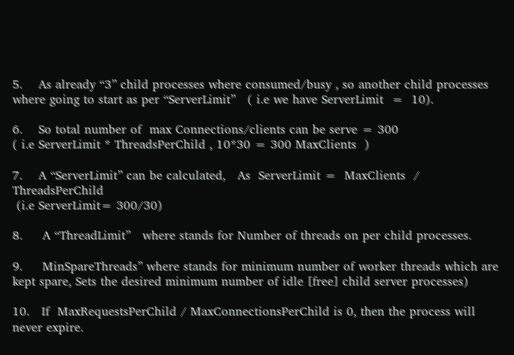5.    As already “3” child processes where consumed/busy , so another child processes where going to start as per “ServerLimit”   ( i.e we have ServerLimit  =  10).

6.    So total number of  max Connections/clients can be serve = 300
( i.e ServerLimit * ThreadsPerChild , 10*30 = 300 MaxClients  )

7.    A “ServerLimit” can be calculated,   As  ServerLimit =  MaxClients  / ThreadsPerChild
 (i.e ServerLimit= 300/30)

8.     A “ThreadLimit”   where stands for Number of threads on per child processes.

9.     MinSpareThreads” where stands for minimum number of worker threads which are kept spare, Sets the desired minimum number of idle [free] child server processes)

10.   If  MaxRequestsPerChild / MaxConnectionsPerChild is 0, then the process will never expire.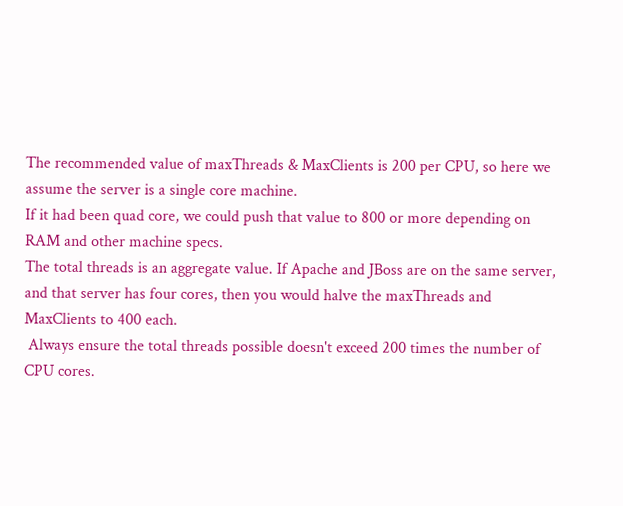The recommended value of maxThreads & MaxClients is 200 per CPU, so here we assume the server is a single core machine.
If it had been quad core, we could push that value to 800 or more depending on RAM and other machine specs.
The total threads is an aggregate value. If Apache and JBoss are on the same server, and that server has four cores, then you would halve the maxThreads and MaxClients to 400 each.
 Always ensure the total threads possible doesn't exceed 200 times the number of CPU cores.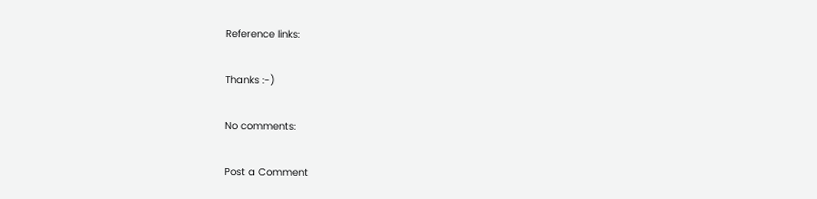Reference links:

Thanks :-)

No comments:

Post a Comment